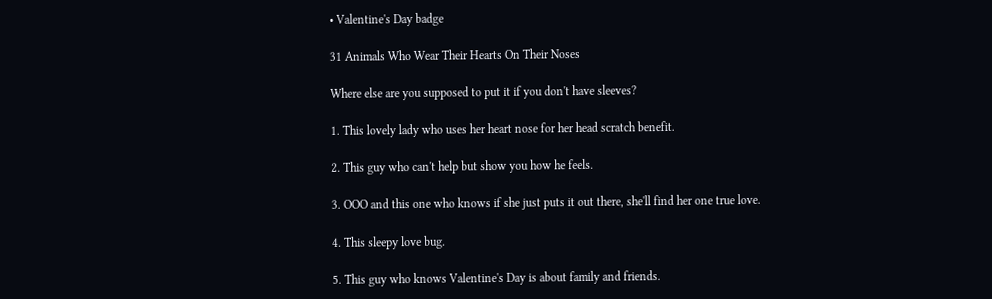• Valentine's Day badge

31 Animals Who Wear Their Hearts On Their Noses

Where else are you supposed to put it if you don't have sleeves?

1. This lovely lady who uses her heart nose for her head scratch benefit.

2. This guy who can't help but show you how he feels.

3. OOO and this one who knows if she just puts it out there, she'll find her one true love.

4. This sleepy love bug.

5. This guy who knows Valentine's Day is about family and friends.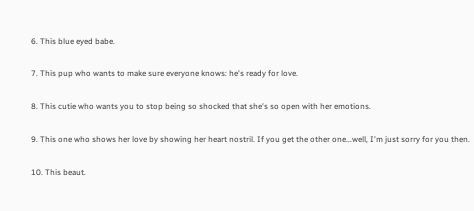6. This blue eyed babe.

7. This pup who wants to make sure everyone knows: he's ready for love.

8. This cutie who wants you to stop being so shocked that she's so open with her emotions.

9. This one who shows her love by showing her heart nostril. If you get the other one...well, I'm just sorry for you then.

10. This beaut.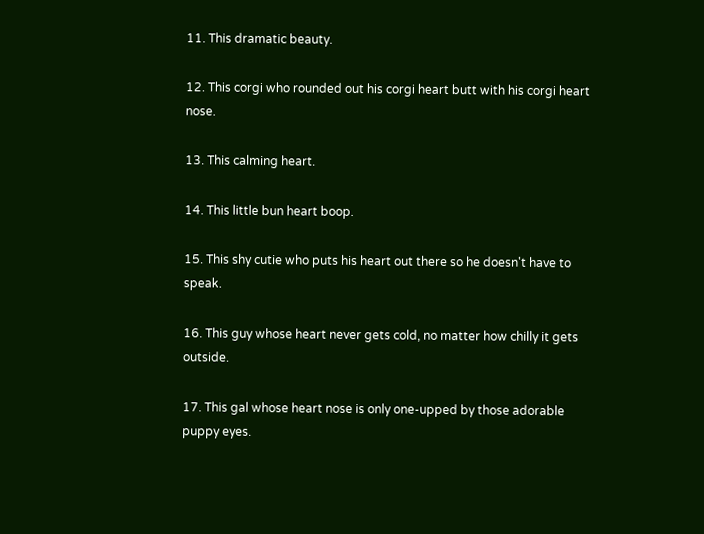11. This dramatic beauty.

12. This corgi who rounded out his corgi heart butt with his corgi heart nose.

13. This calming heart.

14. This little bun heart boop.

15. This shy cutie who puts his heart out there so he doesn't have to speak.

16. This guy whose heart never gets cold, no matter how chilly it gets outside.

17. This gal whose heart nose is only one-upped by those adorable puppy eyes.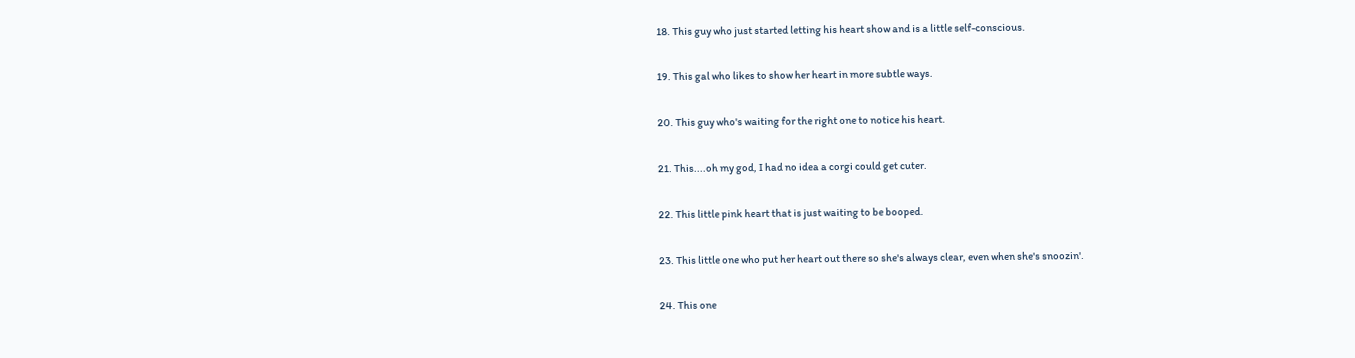18. This guy who just started letting his heart show and is a little self-conscious.

19. This gal who likes to show her heart in more subtle ways.

20. This guy who's waiting for the right one to notice his heart.

21. This....oh my god, I had no idea a corgi could get cuter.

22. This little pink heart that is just waiting to be booped.

23. This little one who put her heart out there so she's always clear, even when she's snoozin'.

24. This one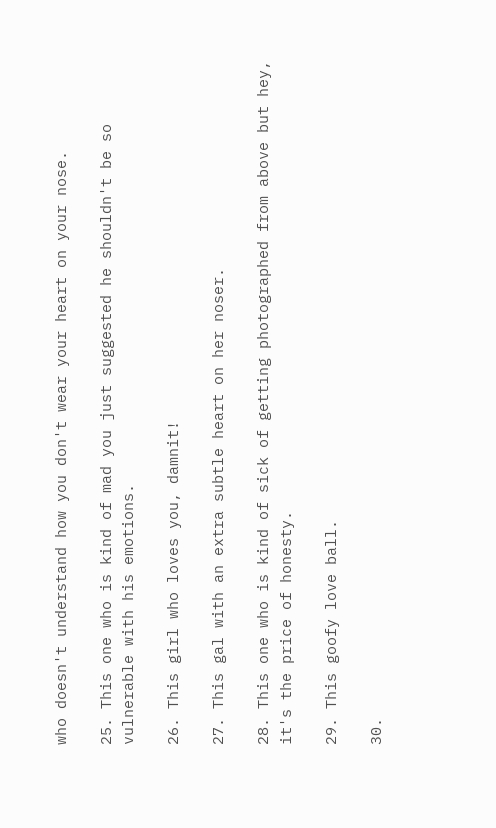who doesn't understand how you don't wear your heart on your nose.

25. This one who is kind of mad you just suggested he shouldn't be so vulnerable with his emotions.

26. This girl who loves you, damnit!

27. This gal with an extra subtle heart on her noser.

28. This one who is kind of sick of getting photographed from above but hey, it's the price of honesty.

29. This goofy love ball.

30.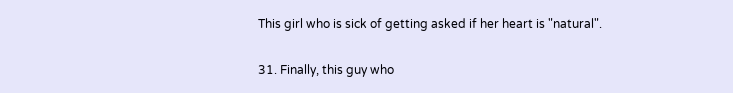This girl who is sick of getting asked if her heart is "natural".

31. Finally, this guy who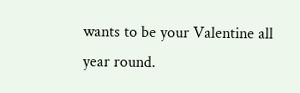wants to be your Valentine all year round.